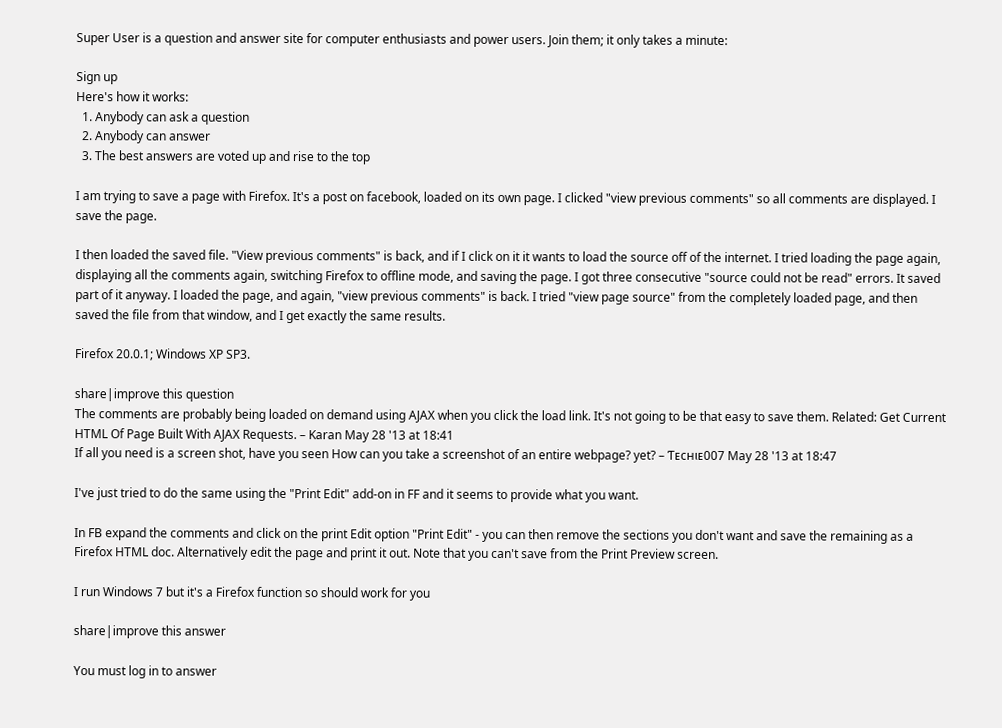Super User is a question and answer site for computer enthusiasts and power users. Join them; it only takes a minute:

Sign up
Here's how it works:
  1. Anybody can ask a question
  2. Anybody can answer
  3. The best answers are voted up and rise to the top

I am trying to save a page with Firefox. It's a post on facebook, loaded on its own page. I clicked "view previous comments" so all comments are displayed. I save the page.

I then loaded the saved file. "View previous comments" is back, and if I click on it it wants to load the source off of the internet. I tried loading the page again, displaying all the comments again, switching Firefox to offline mode, and saving the page. I got three consecutive "source could not be read" errors. It saved part of it anyway. I loaded the page, and again, "view previous comments" is back. I tried "view page source" from the completely loaded page, and then saved the file from that window, and I get exactly the same results.

Firefox 20.0.1; Windows XP SP3.

share|improve this question
The comments are probably being loaded on demand using AJAX when you click the load link. It's not going to be that easy to save them. Related: Get Current HTML Of Page Built With AJAX Requests. – Karan May 28 '13 at 18:41
If all you need is a screen shot, have you seen How can you take a screenshot of an entire webpage? yet? – Ƭᴇcʜιᴇ007 May 28 '13 at 18:47

I've just tried to do the same using the "Print Edit" add-on in FF and it seems to provide what you want.

In FB expand the comments and click on the print Edit option "Print Edit" - you can then remove the sections you don't want and save the remaining as a Firefox HTML doc. Alternatively edit the page and print it out. Note that you can't save from the Print Preview screen.

I run Windows 7 but it's a Firefox function so should work for you

share|improve this answer

You must log in to answer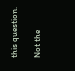this question.

Not the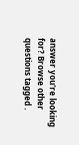answer you're looking for? Browse other questions tagged .